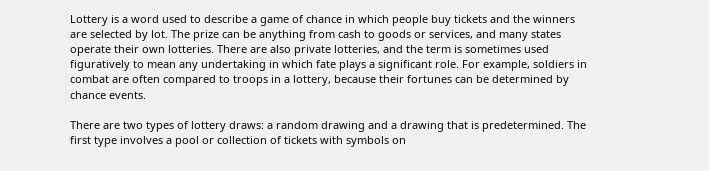Lottery is a word used to describe a game of chance in which people buy tickets and the winners are selected by lot. The prize can be anything from cash to goods or services, and many states operate their own lotteries. There are also private lotteries, and the term is sometimes used figuratively to mean any undertaking in which fate plays a significant role. For example, soldiers in combat are often compared to troops in a lottery, because their fortunes can be determined by chance events.

There are two types of lottery draws: a random drawing and a drawing that is predetermined. The first type involves a pool or collection of tickets with symbols on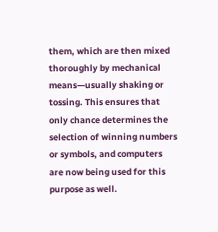them, which are then mixed thoroughly by mechanical means—usually shaking or tossing. This ensures that only chance determines the selection of winning numbers or symbols, and computers are now being used for this purpose as well.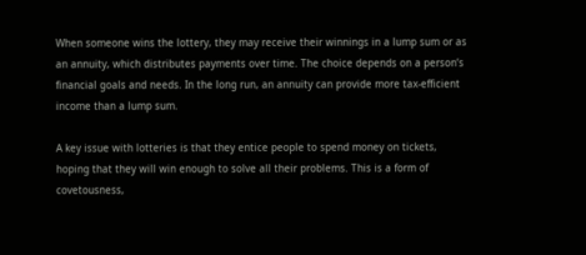When someone wins the lottery, they may receive their winnings in a lump sum or as an annuity, which distributes payments over time. The choice depends on a person’s financial goals and needs. In the long run, an annuity can provide more tax-efficient income than a lump sum.

A key issue with lotteries is that they entice people to spend money on tickets, hoping that they will win enough to solve all their problems. This is a form of covetousness,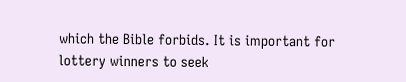which the Bible forbids. It is important for lottery winners to seek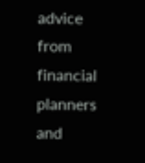advice from financial planners and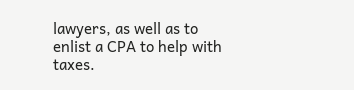lawyers, as well as to enlist a CPA to help with taxes.